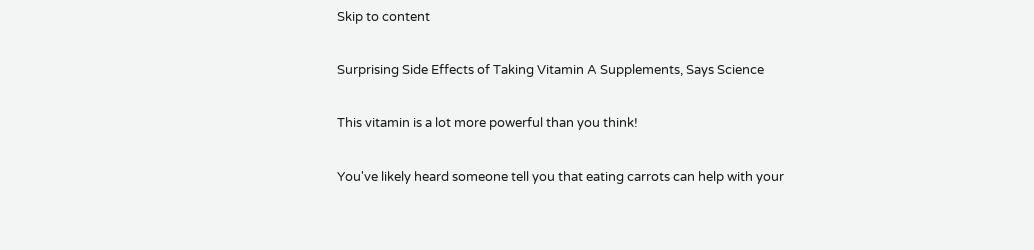Skip to content

Surprising Side Effects of Taking Vitamin A Supplements, Says Science

This vitamin is a lot more powerful than you think!

You've likely heard someone tell you that eating carrots can help with your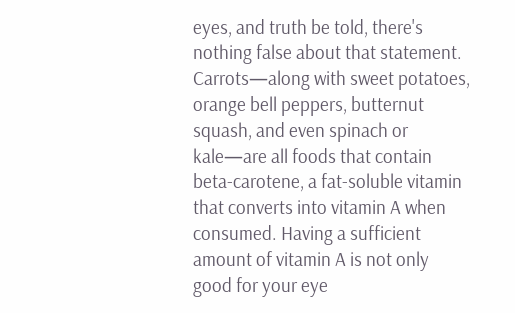eyes, and truth be told, there's nothing false about that statement. Carrots—along with sweet potatoes, orange bell peppers, butternut squash, and even spinach or kale—are all foods that contain beta-carotene, a fat-soluble vitamin that converts into vitamin A when consumed. Having a sufficient amount of vitamin A is not only good for your eye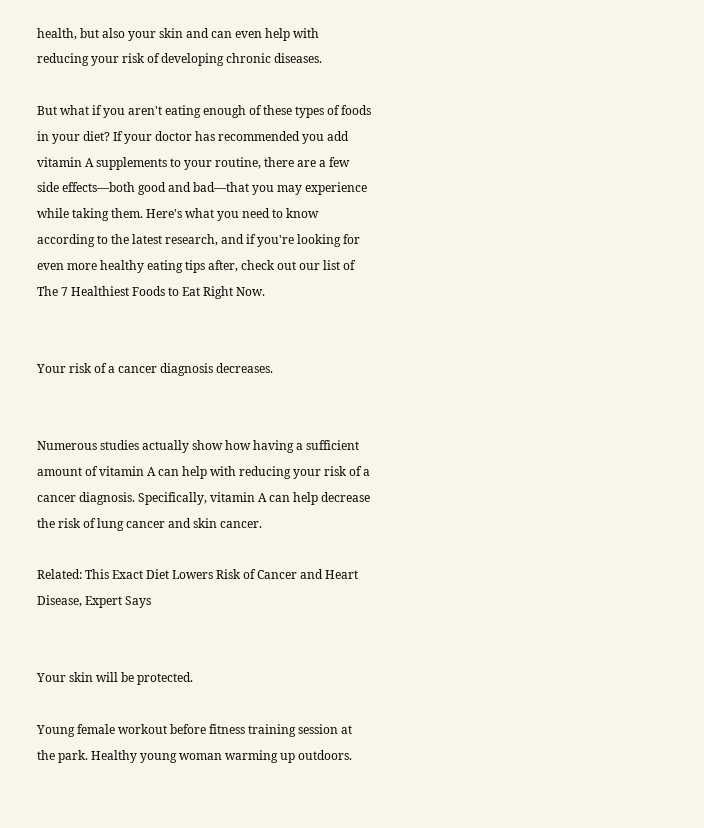health, but also your skin and can even help with reducing your risk of developing chronic diseases.

But what if you aren't eating enough of these types of foods in your diet? If your doctor has recommended you add vitamin A supplements to your routine, there are a few side effects—both good and bad—that you may experience while taking them. Here's what you need to know according to the latest research, and if you're looking for even more healthy eating tips after, check out our list of The 7 Healthiest Foods to Eat Right Now.


Your risk of a cancer diagnosis decreases.


Numerous studies actually show how having a sufficient amount of vitamin A can help with reducing your risk of a cancer diagnosis. Specifically, vitamin A can help decrease the risk of lung cancer and skin cancer.

Related: This Exact Diet Lowers Risk of Cancer and Heart Disease, Expert Says


Your skin will be protected.

Young female workout before fitness training session at the park. Healthy young woman warming up outdoors.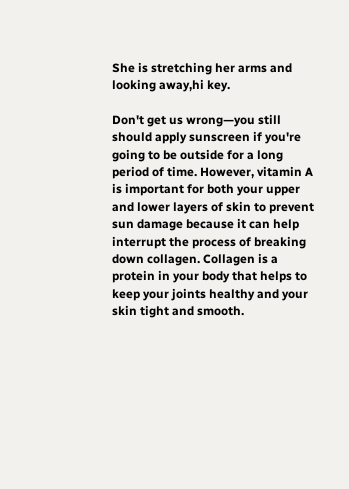She is stretching her arms and looking away,hi key.

Don't get us wrong—you still should apply sunscreen if you're going to be outside for a long period of time. However, vitamin A is important for both your upper and lower layers of skin to prevent sun damage because it can help interrupt the process of breaking down collagen. Collagen is a protein in your body that helps to keep your joints healthy and your skin tight and smooth.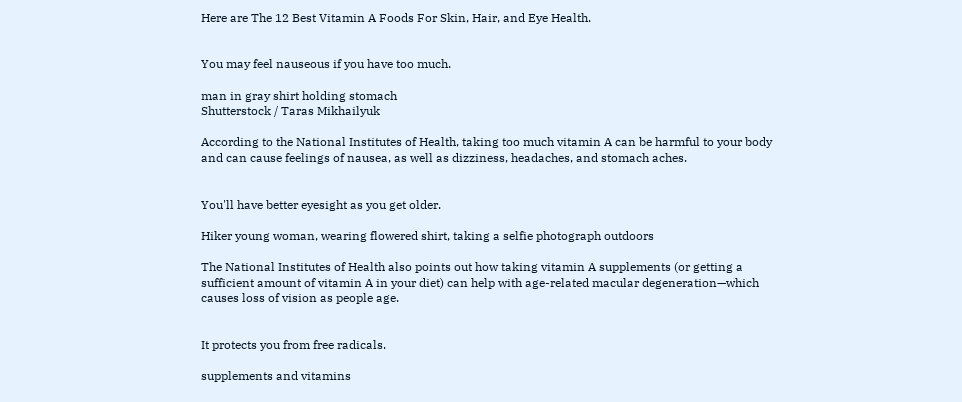Here are The 12 Best Vitamin A Foods For Skin, Hair, and Eye Health.


You may feel nauseous if you have too much.

man in gray shirt holding stomach
Shutterstock / Taras Mikhailyuk

According to the National Institutes of Health, taking too much vitamin A can be harmful to your body and can cause feelings of nausea, as well as dizziness, headaches, and stomach aches.


You'll have better eyesight as you get older.

Hiker young woman, wearing flowered shirt, taking a selfie photograph outdoors

The National Institutes of Health also points out how taking vitamin A supplements (or getting a sufficient amount of vitamin A in your diet) can help with age-related macular degeneration—which causes loss of vision as people age.


It protects you from free radicals.

supplements and vitamins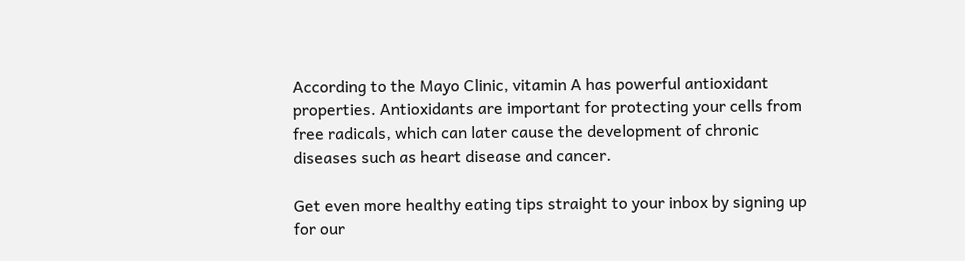According to the Mayo Clinic, vitamin A has powerful antioxidant properties. Antioxidants are important for protecting your cells from free radicals, which can later cause the development of chronic diseases such as heart disease and cancer.

Get even more healthy eating tips straight to your inbox by signing up for our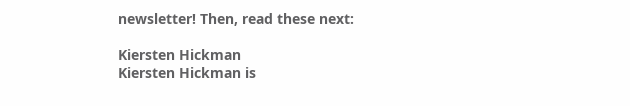newsletter! Then, read these next:

Kiersten Hickman
Kiersten Hickman is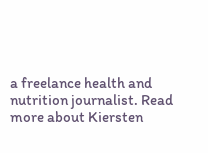a freelance health and nutrition journalist. Read more about Kiersten